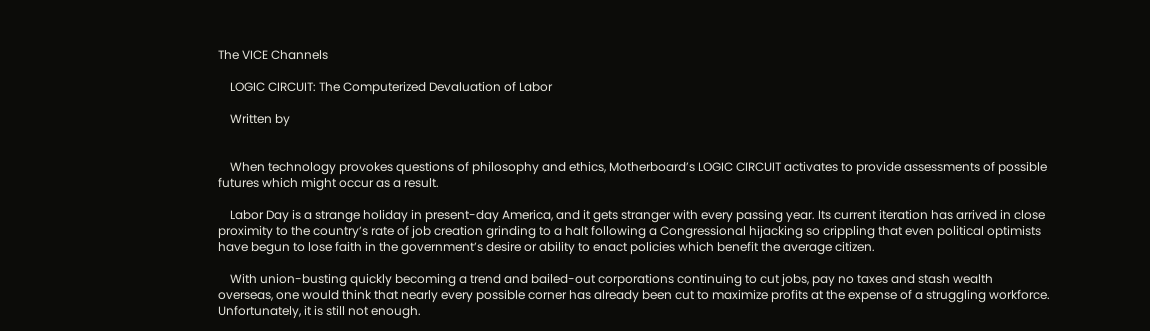The VICE Channels

    LOGIC CIRCUIT: The Computerized Devaluation of Labor

    Written by


    When technology provokes questions of philosophy and ethics, Motherboard’s LOGIC CIRCUIT activates to provide assessments of possible futures which might occur as a result.

    Labor Day is a strange holiday in present-day America, and it gets stranger with every passing year. Its current iteration has arrived in close proximity to the country’s rate of job creation grinding to a halt following a Congressional hijacking so crippling that even political optimists have begun to lose faith in the government’s desire or ability to enact policies which benefit the average citizen.

    With union-busting quickly becoming a trend and bailed-out corporations continuing to cut jobs, pay no taxes and stash wealth overseas, one would think that nearly every possible corner has already been cut to maximize profits at the expense of a struggling workforce. Unfortunately, it is still not enough.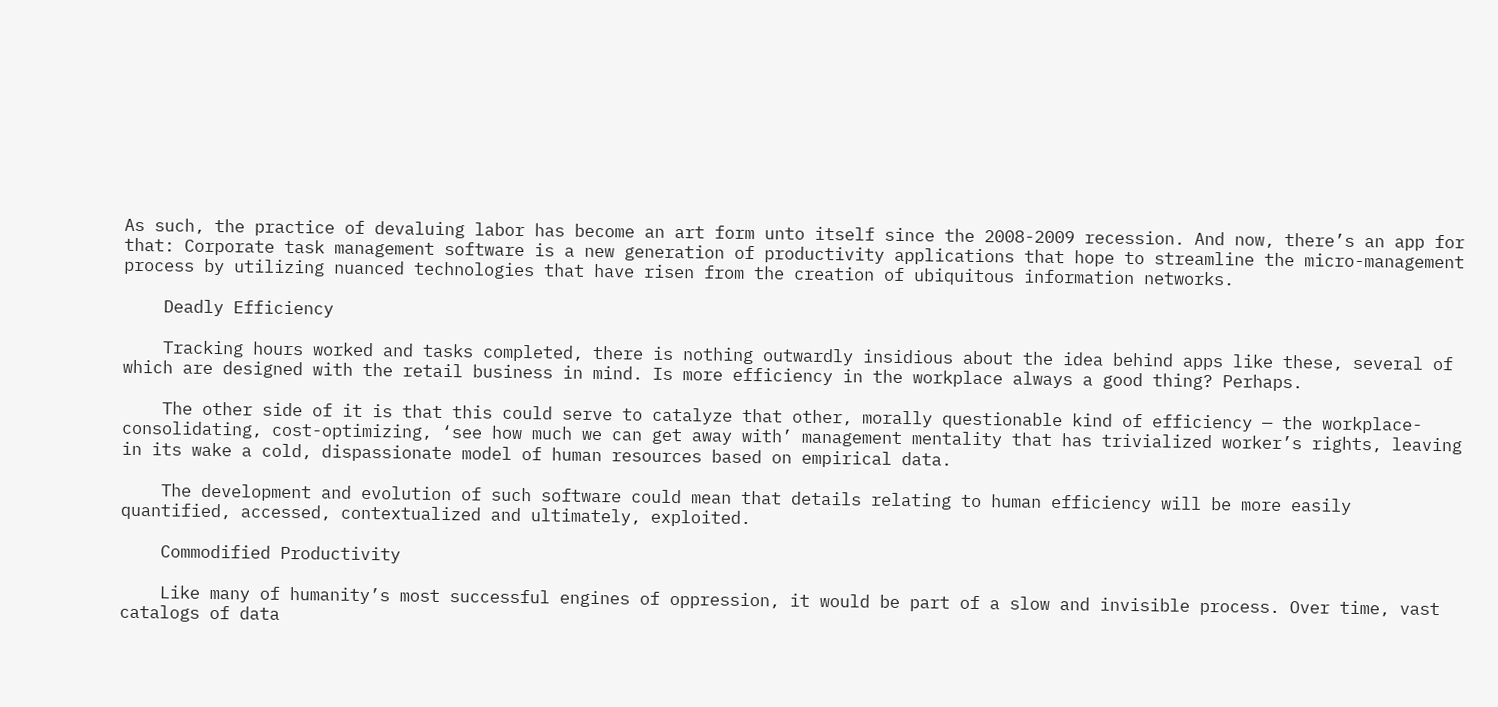As such, the practice of devaluing labor has become an art form unto itself since the 2008-2009 recession. And now, there’s an app for that: Corporate task management software is a new generation of productivity applications that hope to streamline the micro-management process by utilizing nuanced technologies that have risen from the creation of ubiquitous information networks.

    Deadly Efficiency

    Tracking hours worked and tasks completed, there is nothing outwardly insidious about the idea behind apps like these, several of which are designed with the retail business in mind. Is more efficiency in the workplace always a good thing? Perhaps.

    The other side of it is that this could serve to catalyze that other, morally questionable kind of efficiency — the workplace-consolidating, cost-optimizing, ‘see how much we can get away with’ management mentality that has trivialized worker’s rights, leaving in its wake a cold, dispassionate model of human resources based on empirical data.

    The development and evolution of such software could mean that details relating to human efficiency will be more easily quantified, accessed, contextualized and ultimately, exploited.

    Commodified Productivity

    Like many of humanity’s most successful engines of oppression, it would be part of a slow and invisible process. Over time, vast catalogs of data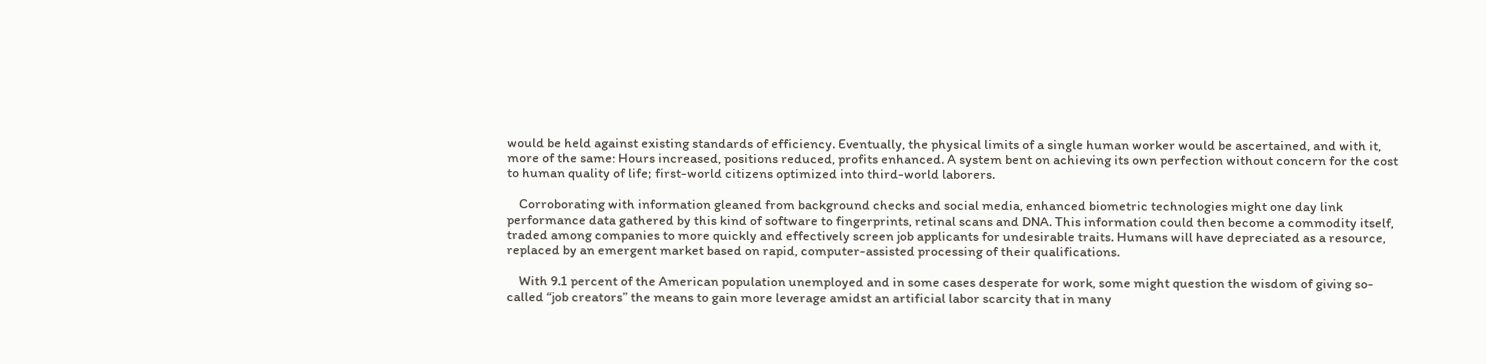would be held against existing standards of efficiency. Eventually, the physical limits of a single human worker would be ascertained, and with it, more of the same: Hours increased, positions reduced, profits enhanced. A system bent on achieving its own perfection without concern for the cost to human quality of life; first-world citizens optimized into third-world laborers.

    Corroborating with information gleaned from background checks and social media, enhanced biometric technologies might one day link performance data gathered by this kind of software to fingerprints, retinal scans and DNA. This information could then become a commodity itself, traded among companies to more quickly and effectively screen job applicants for undesirable traits. Humans will have depreciated as a resource, replaced by an emergent market based on rapid, computer-assisted processing of their qualifications.

    With 9.1 percent of the American population unemployed and in some cases desperate for work, some might question the wisdom of giving so-called “job creators” the means to gain more leverage amidst an artificial labor scarcity that in many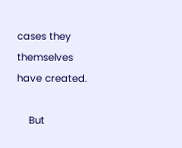cases they themselves have created.

    But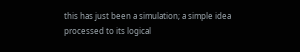this has just been a simulation; a simple idea processed to its logical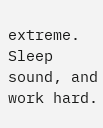extreme. Sleep sound, and work hard.